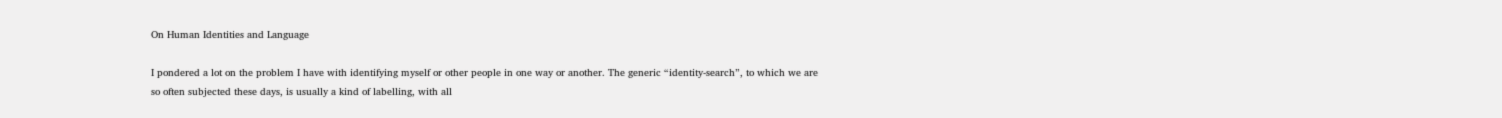On Human Identities and Language

I pondered a lot on the problem I have with identifying myself or other people in one way or another. The generic “identity-search”, to which we are so often subjected these days, is usually a kind of labelling, with all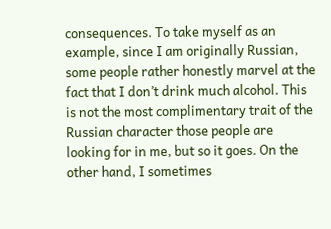consequences. To take myself as an example, since I am originally Russian, some people rather honestly marvel at the fact that I don’t drink much alcohol. This is not the most complimentary trait of the Russian character those people are looking for in me, but so it goes. On the other hand, I sometimes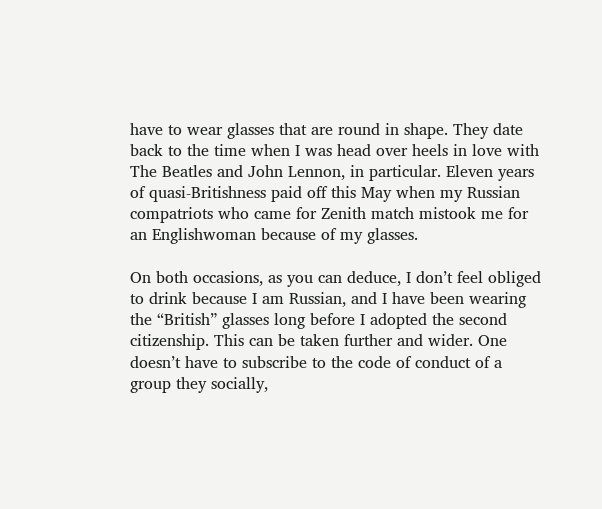have to wear glasses that are round in shape. They date back to the time when I was head over heels in love with The Beatles and John Lennon, in particular. Eleven years of quasi-Britishness paid off this May when my Russian compatriots who came for Zenith match mistook me for an Englishwoman because of my glasses.

On both occasions, as you can deduce, I don’t feel obliged to drink because I am Russian, and I have been wearing the “British” glasses long before I adopted the second citizenship. This can be taken further and wider. One doesn’t have to subscribe to the code of conduct of a group they socially,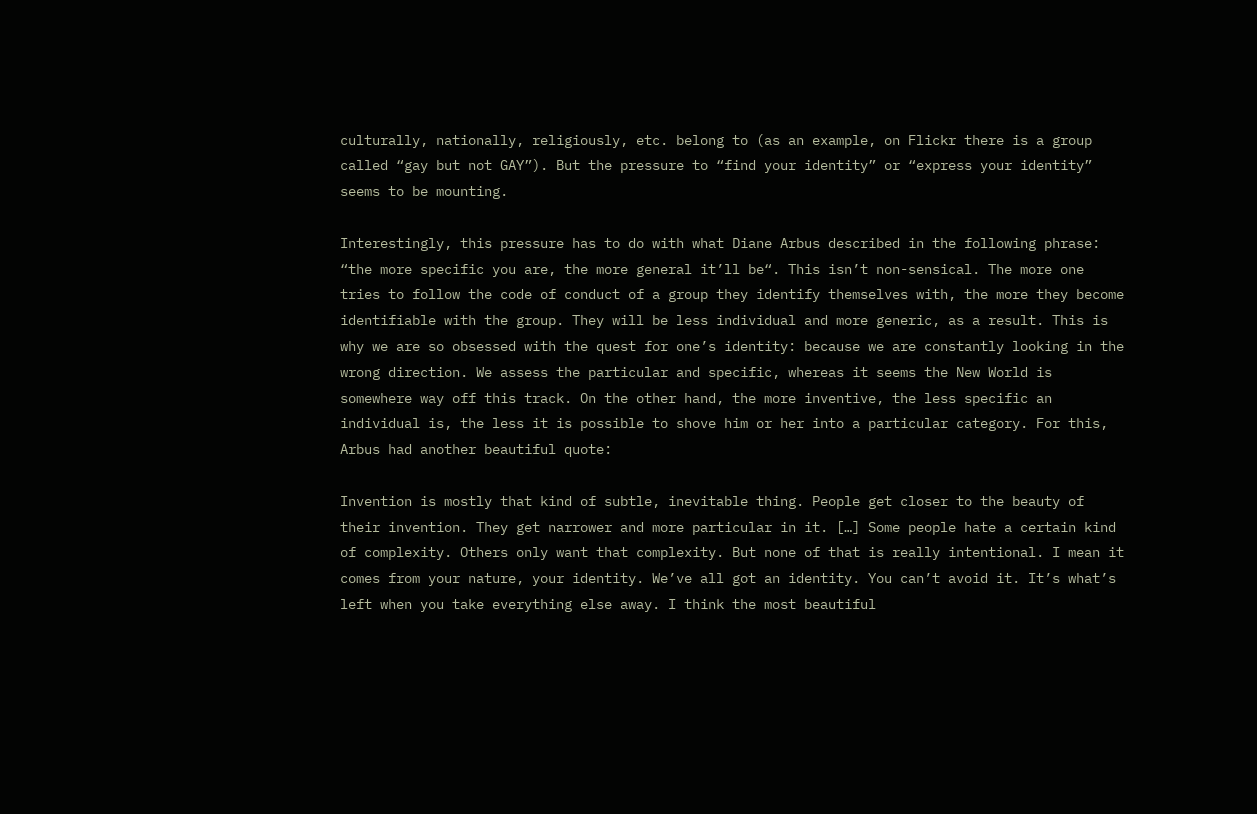culturally, nationally, religiously, etc. belong to (as an example, on Flickr there is a group called “gay but not GAY”). But the pressure to “find your identity” or “express your identity” seems to be mounting.

Interestingly, this pressure has to do with what Diane Arbus described in the following phrase: “the more specific you are, the more general it’ll be“. This isn’t non-sensical. The more one tries to follow the code of conduct of a group they identify themselves with, the more they become identifiable with the group. They will be less individual and more generic, as a result. This is why we are so obsessed with the quest for one’s identity: because we are constantly looking in the wrong direction. We assess the particular and specific, whereas it seems the New World is somewhere way off this track. On the other hand, the more inventive, the less specific an individual is, the less it is possible to shove him or her into a particular category. For this, Arbus had another beautiful quote:

Invention is mostly that kind of subtle, inevitable thing. People get closer to the beauty of their invention. They get narrower and more particular in it. […] Some people hate a certain kind of complexity. Others only want that complexity. But none of that is really intentional. I mean it comes from your nature, your identity. We’ve all got an identity. You can’t avoid it. It’s what’s left when you take everything else away. I think the most beautiful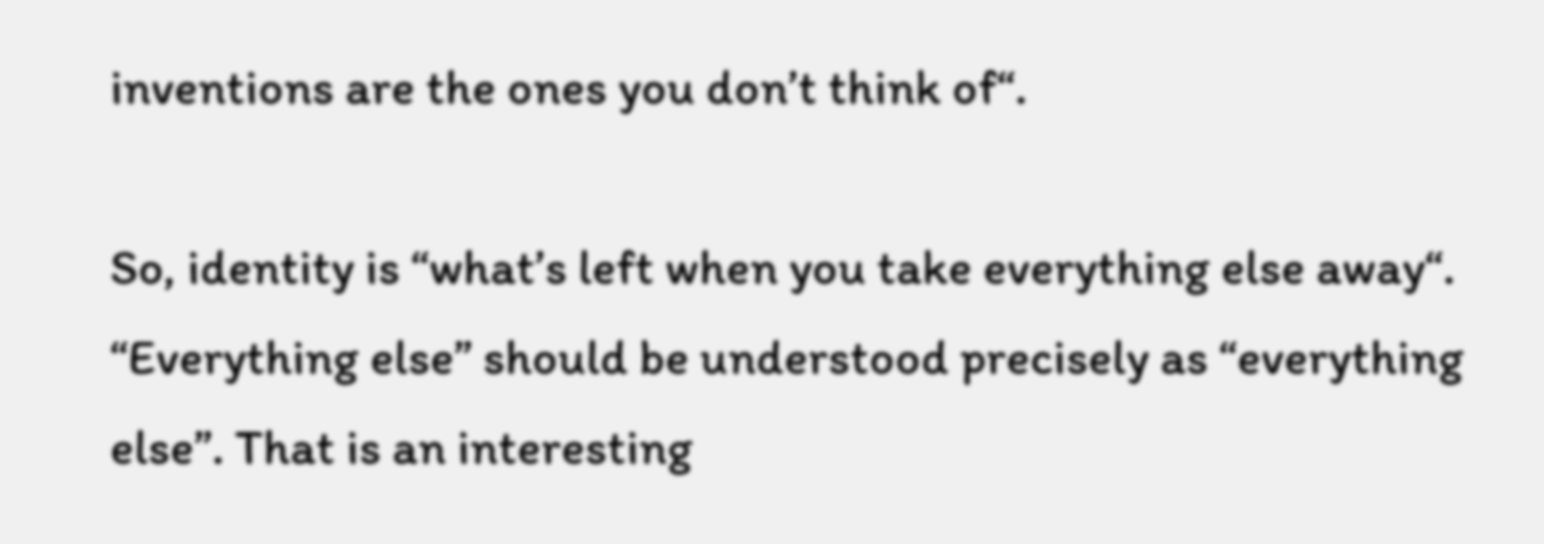inventions are the ones you don’t think of“.

So, identity is “what’s left when you take everything else away“. “Everything else” should be understood precisely as “everything else”. That is an interesting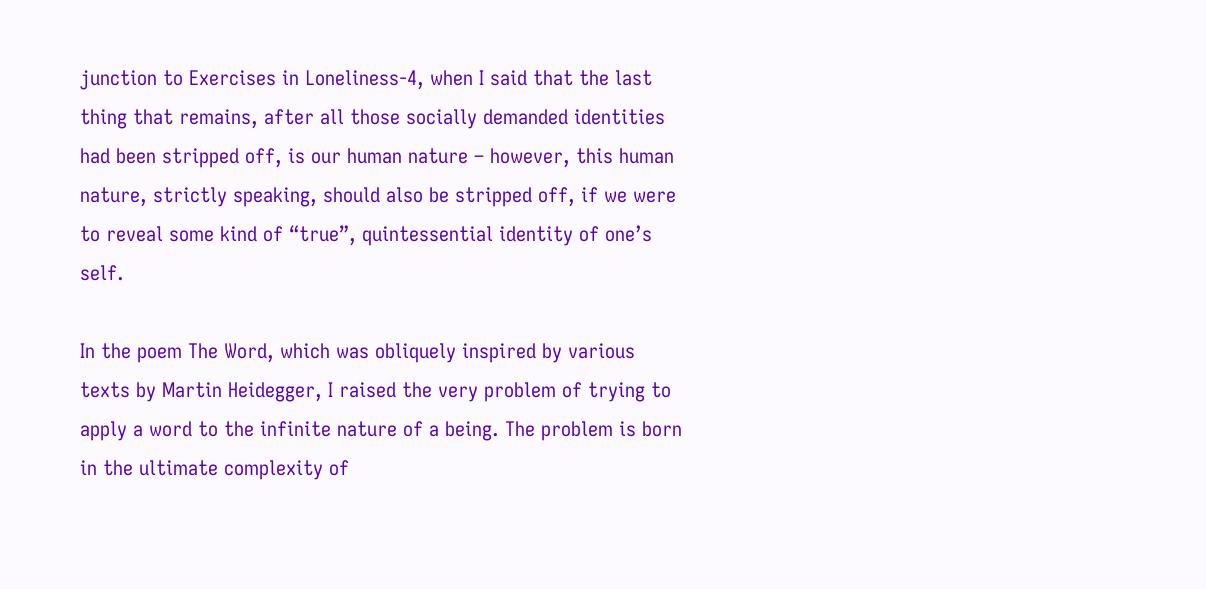junction to Exercises in Loneliness-4, when I said that the last thing that remains, after all those socially demanded identities had been stripped off, is our human nature – however, this human nature, strictly speaking, should also be stripped off, if we were to reveal some kind of “true”, quintessential identity of one’s self.

In the poem The Word, which was obliquely inspired by various texts by Martin Heidegger, I raised the very problem of trying to apply a word to the infinite nature of a being. The problem is born in the ultimate complexity of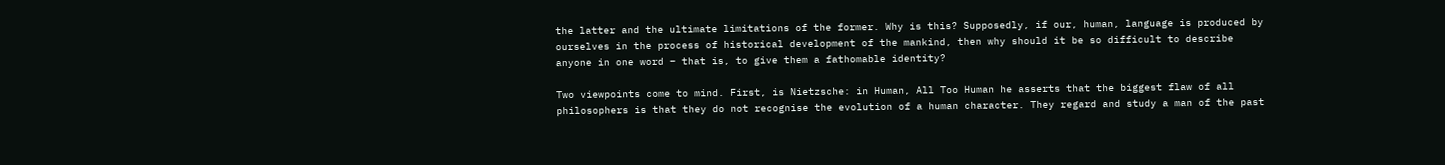the latter and the ultimate limitations of the former. Why is this? Supposedly, if our, human, language is produced by ourselves in the process of historical development of the mankind, then why should it be so difficult to describe anyone in one word – that is, to give them a fathomable identity?

Two viewpoints come to mind. First, is Nietzsche: in Human, All Too Human he asserts that the biggest flaw of all philosophers is that they do not recognise the evolution of a human character. They regard and study a man of the past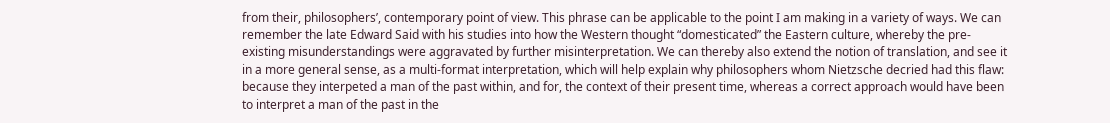from their, philosophers’, contemporary point of view. This phrase can be applicable to the point I am making in a variety of ways. We can remember the late Edward Said with his studies into how the Western thought “domesticated” the Eastern culture, whereby the pre-existing misunderstandings were aggravated by further misinterpretation. We can thereby also extend the notion of translation, and see it in a more general sense, as a multi-format interpretation, which will help explain why philosophers whom Nietzsche decried had this flaw: because they interpeted a man of the past within, and for, the context of their present time, whereas a correct approach would have been to interpret a man of the past in the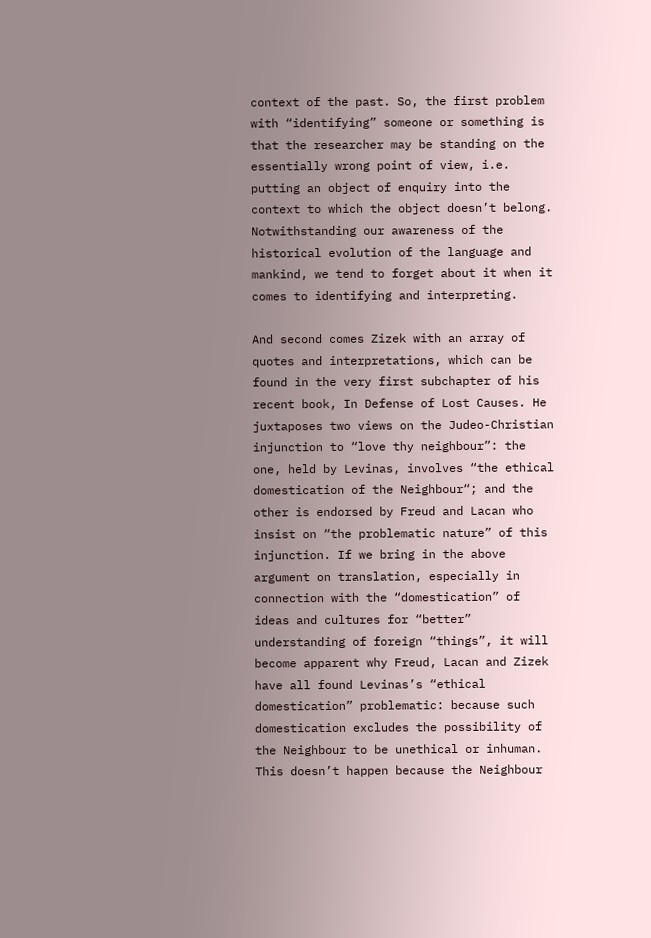context of the past. So, the first problem with “identifying” someone or something is that the researcher may be standing on the essentially wrong point of view, i.e. putting an object of enquiry into the context to which the object doesn’t belong. Notwithstanding our awareness of the historical evolution of the language and mankind, we tend to forget about it when it comes to identifying and interpreting.

And second comes Zizek with an array of quotes and interpretations, which can be found in the very first subchapter of his recent book, In Defense of Lost Causes. He juxtaposes two views on the Judeo-Christian injunction to “love thy neighbour”: the one, held by Levinas, involves “the ethical domestication of the Neighbour“; and the other is endorsed by Freud and Lacan who insist on “the problematic nature” of this injunction. If we bring in the above argument on translation, especially in connection with the “domestication” of ideas and cultures for “better” understanding of foreign “things”, it will become apparent why Freud, Lacan and Zizek have all found Levinas’s “ethical domestication” problematic: because such domestication excludes the possibility of the Neighbour to be unethical or inhuman. This doesn’t happen because the Neighbour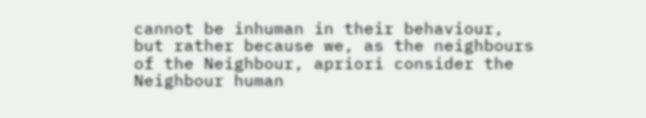cannot be inhuman in their behaviour, but rather because we, as the neighbours of the Neighbour, apriori consider the Neighbour human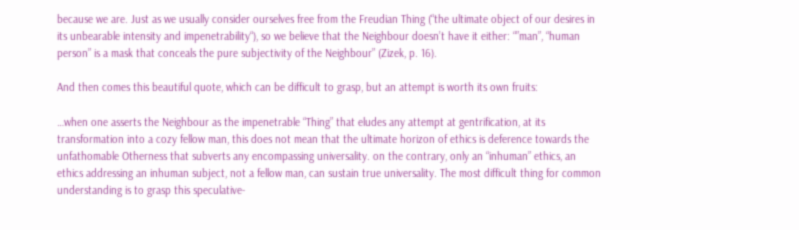because we are. Just as we usually consider ourselves free from the Freudian Thing (“the ultimate object of our desires in its unbearable intensity and impenetrability“), so we believe that the Neighbour doesn’t have it either: “”man”, “human person” is a mask that conceals the pure subjectivity of the Neighbour” (Zizek, p. 16).

And then comes this beautiful quote, which can be difficult to grasp, but an attempt is worth its own fruits:

…when one asserts the Neighbour as the impenetrable “Thing” that eludes any attempt at gentrification, at its transformation into a cozy fellow man, this does not mean that the ultimate horizon of ethics is deference towards the unfathomable Otherness that subverts any encompassing universality. on the contrary, only an “inhuman” ethics, an ethics addressing an inhuman subject, not a fellow man, can sustain true universality. The most difficult thing for common understanding is to grasp this speculative-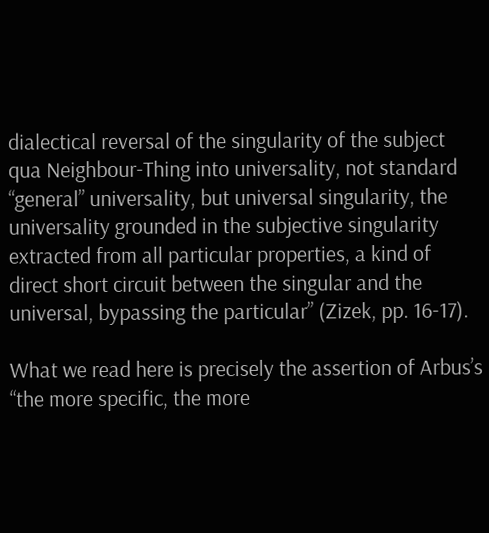dialectical reversal of the singularity of the subject qua Neighbour-Thing into universality, not standard “general” universality, but universal singularity, the universality grounded in the subjective singularity extracted from all particular properties, a kind of direct short circuit between the singular and the universal, bypassing the particular” (Zizek, pp. 16-17).

What we read here is precisely the assertion of Arbus’s “the more specific, the more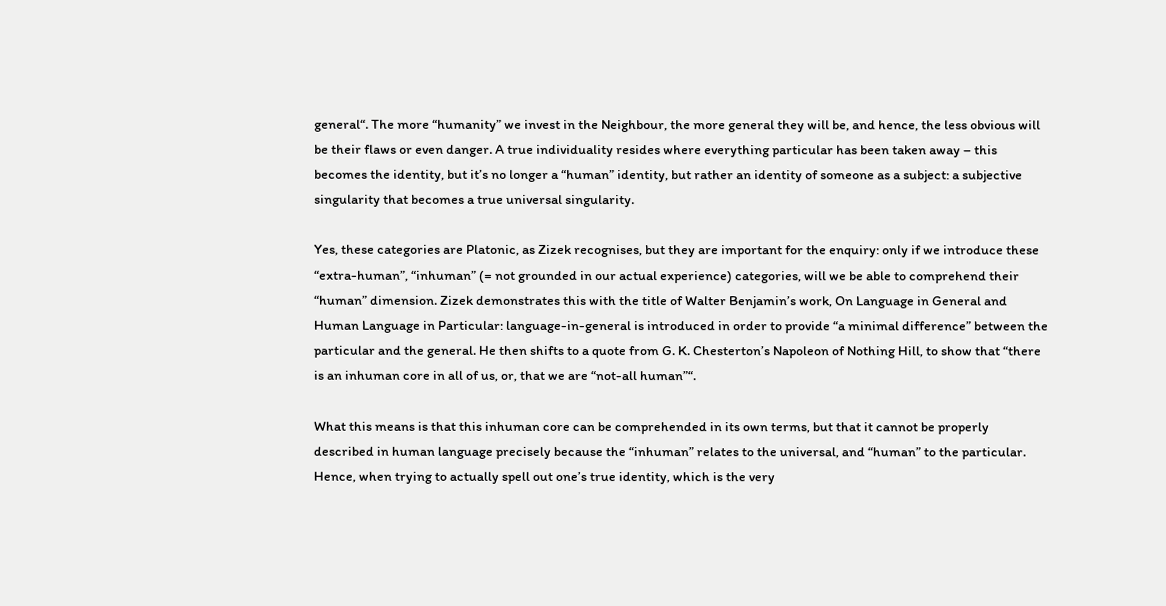general“. The more “humanity” we invest in the Neighbour, the more general they will be, and hence, the less obvious will be their flaws or even danger. A true individuality resides where everything particular has been taken away – this becomes the identity, but it’s no longer a “human” identity, but rather an identity of someone as a subject: a subjective singularity that becomes a true universal singularity.

Yes, these categories are Platonic, as Zizek recognises, but they are important for the enquiry: only if we introduce these “extra-human”, “inhuman” (= not grounded in our actual experience) categories, will we be able to comprehend their “human” dimension. Zizek demonstrates this with the title of Walter Benjamin’s work, On Language in General and Human Language in Particular: language-in-general is introduced in order to provide “a minimal difference” between the particular and the general. He then shifts to a quote from G. K. Chesterton’s Napoleon of Nothing Hill, to show that “there is an inhuman core in all of us, or, that we are “not-all human”“.

What this means is that this inhuman core can be comprehended in its own terms, but that it cannot be properly described in human language precisely because the “inhuman” relates to the universal, and “human” to the particular. Hence, when trying to actually spell out one’s true identity, which is the very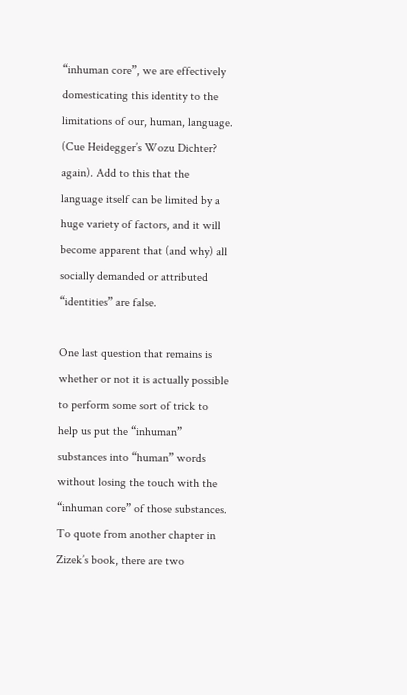“inhuman core”, we are effectively domesticating this identity to the limitations of our, human, language. (Cue Heidegger’s Wozu Dichter? again). Add to this that the language itself can be limited by a huge variety of factors, and it will become apparent that (and why) all socially demanded or attributed “identities” are false.

One last question that remains is whether or not it is actually possible to perform some sort of trick to help us put the “inhuman” substances into “human” words without losing the touch with the “inhuman core” of those substances. To quote from another chapter in Zizek’s book, there are two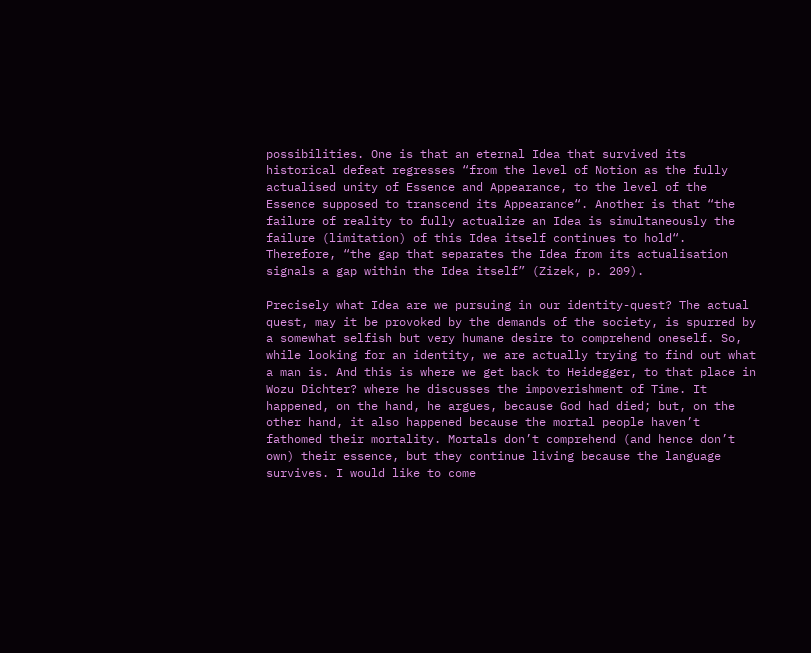possibilities. One is that an eternal Idea that survived its historical defeat regresses “from the level of Notion as the fully actualised unity of Essence and Appearance, to the level of the Essence supposed to transcend its Appearance“. Another is that “the failure of reality to fully actualize an Idea is simultaneously the failure (limitation) of this Idea itself continues to hold“. Therefore, “the gap that separates the Idea from its actualisation signals a gap within the Idea itself” (Zizek, p. 209).

Precisely what Idea are we pursuing in our identity-quest? The actual quest, may it be provoked by the demands of the society, is spurred by a somewhat selfish but very humane desire to comprehend oneself. So, while looking for an identity, we are actually trying to find out what a man is. And this is where we get back to Heidegger, to that place in Wozu Dichter? where he discusses the impoverishment of Time. It happened, on the hand, he argues, because God had died; but, on the other hand, it also happened because the mortal people haven’t fathomed their mortality. Mortals don’t comprehend (and hence don’t own) their essence, but they continue living because the language survives. I would like to come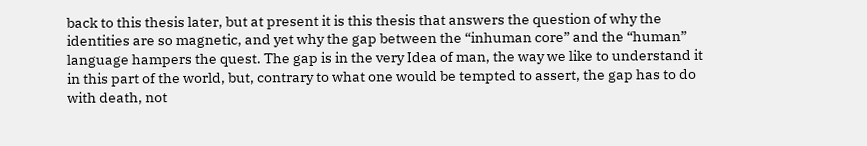back to this thesis later, but at present it is this thesis that answers the question of why the identities are so magnetic, and yet why the gap between the “inhuman core” and the “human” language hampers the quest. The gap is in the very Idea of man, the way we like to understand it in this part of the world, but, contrary to what one would be tempted to assert, the gap has to do with death, not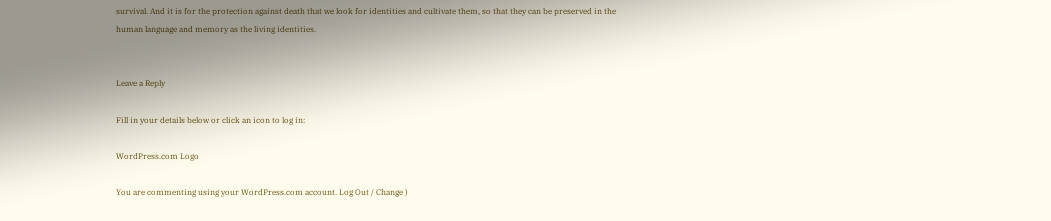survival. And it is for the protection against death that we look for identities and cultivate them, so that they can be preserved in the human language and memory as the living identities.


Leave a Reply

Fill in your details below or click an icon to log in:

WordPress.com Logo

You are commenting using your WordPress.com account. Log Out / Change )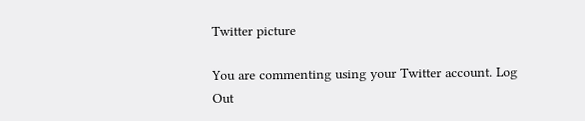Twitter picture

You are commenting using your Twitter account. Log Out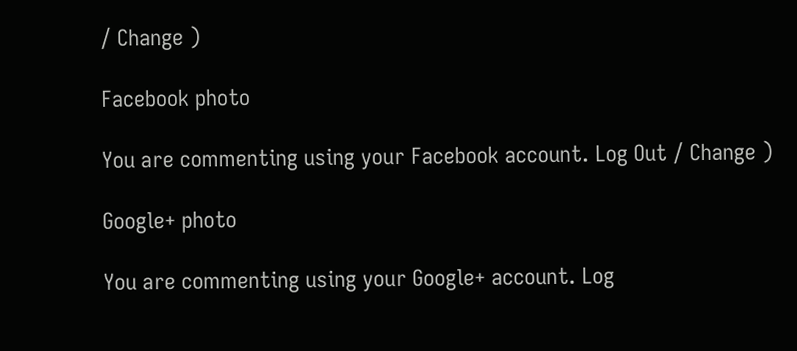/ Change )

Facebook photo

You are commenting using your Facebook account. Log Out / Change )

Google+ photo

You are commenting using your Google+ account. Log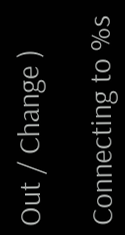Out / Change )

Connecting to %s